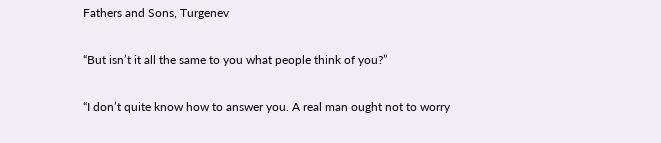Fathers and Sons, Turgenev

“But isn’t it all the same to you what people think of you?”

“I don’t quite know how to answer you. A real man ought not to worry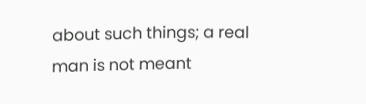about such things; a real man is not meant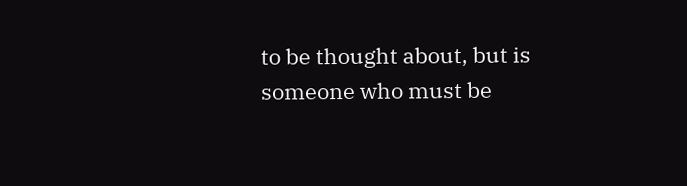to be thought about, but is someone who must be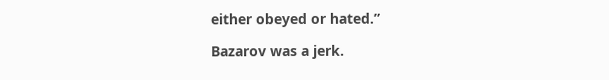either obeyed or hated.”

Bazarov was a jerk.